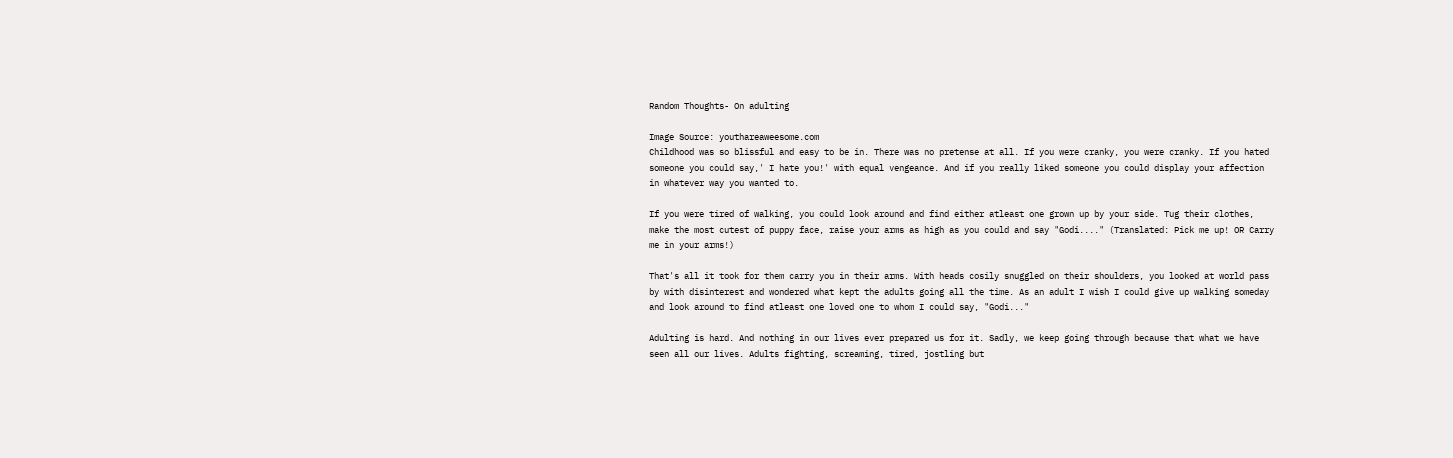Random Thoughts- On adulting

Image Source: youthareaweesome.com
Childhood was so blissful and easy to be in. There was no pretense at all. If you were cranky, you were cranky. If you hated someone you could say,' I hate you!' with equal vengeance. And if you really liked someone you could display your affection in whatever way you wanted to.

If you were tired of walking, you could look around and find either atleast one grown up by your side. Tug their clothes, make the most cutest of puppy face, raise your arms as high as you could and say "Godi...." (Translated: Pick me up! OR Carry me in your arms!)

That's all it took for them carry you in their arms. With heads cosily snuggled on their shoulders, you looked at world pass by with disinterest and wondered what kept the adults going all the time. As an adult I wish I could give up walking someday and look around to find atleast one loved one to whom I could say, "Godi..."

Adulting is hard. And nothing in our lives ever prepared us for it. Sadly, we keep going through because that what we have seen all our lives. Adults fighting, screaming, tired, jostling but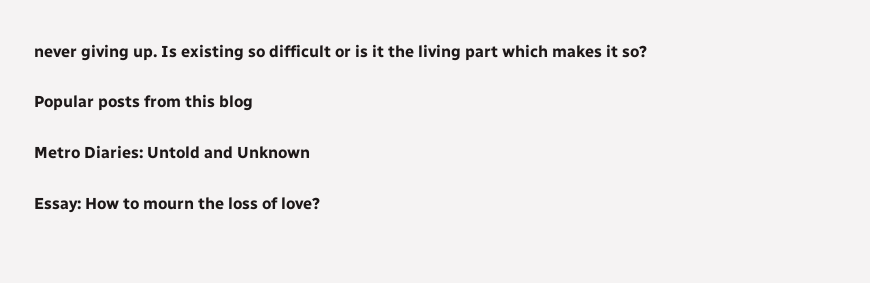never giving up. Is existing so difficult or is it the living part which makes it so?

Popular posts from this blog

Metro Diaries: Untold and Unknown

Essay: How to mourn the loss of love?